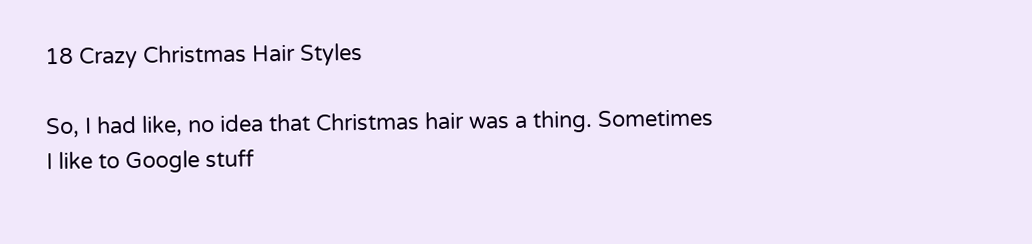18 Crazy Christmas Hair Styles

So, I had like, no idea that Christmas hair was a thing. Sometimes I like to Google stuff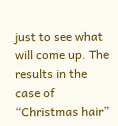just to see what will come up. The results in the case of “Christmas hair”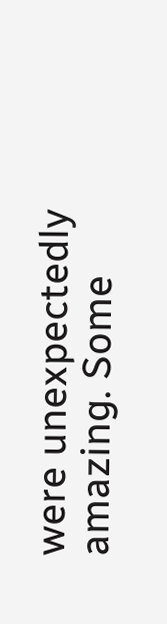were unexpectedly amazing. Some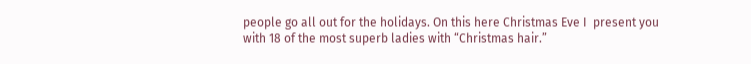people go all out for the holidays. On this here Christmas Eve I  present you with 18 of the most superb ladies with “Christmas hair.”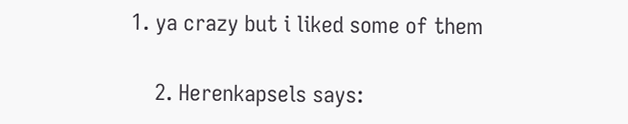1. ya crazy but i liked some of them

    2. Herenkapsels says: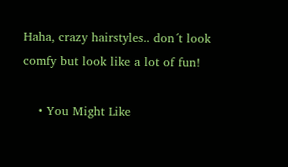Haha, crazy hairstyles.. don´t look comfy but look like a lot of fun!

    • You Might Like